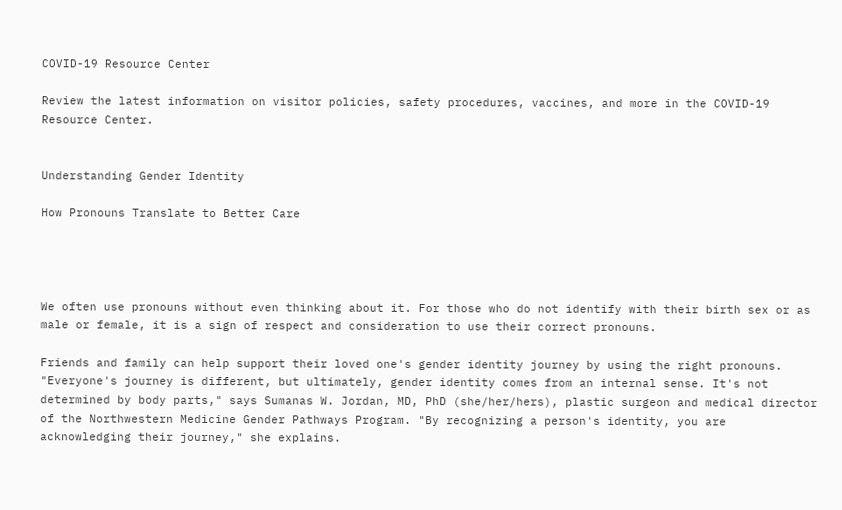COVID-19 Resource Center

Review the latest information on visitor policies, safety procedures, vaccines, and more in the COVID-19 Resource Center.


Understanding Gender Identity

How Pronouns Translate to Better Care




We often use pronouns without even thinking about it. For those who do not identify with their birth sex or as male or female, it is a sign of respect and consideration to use their correct pronouns.

Friends and family can help support their loved one's gender identity journey by using the right pronouns. "Everyone's journey is different, but ultimately, gender identity comes from an internal sense. It's not determined by body parts," says Sumanas W. Jordan, MD, PhD (she/her/hers), plastic surgeon and medical director of the Northwestern Medicine Gender Pathways Program. "By recognizing a person's identity, you are acknowledging their journey," she explains.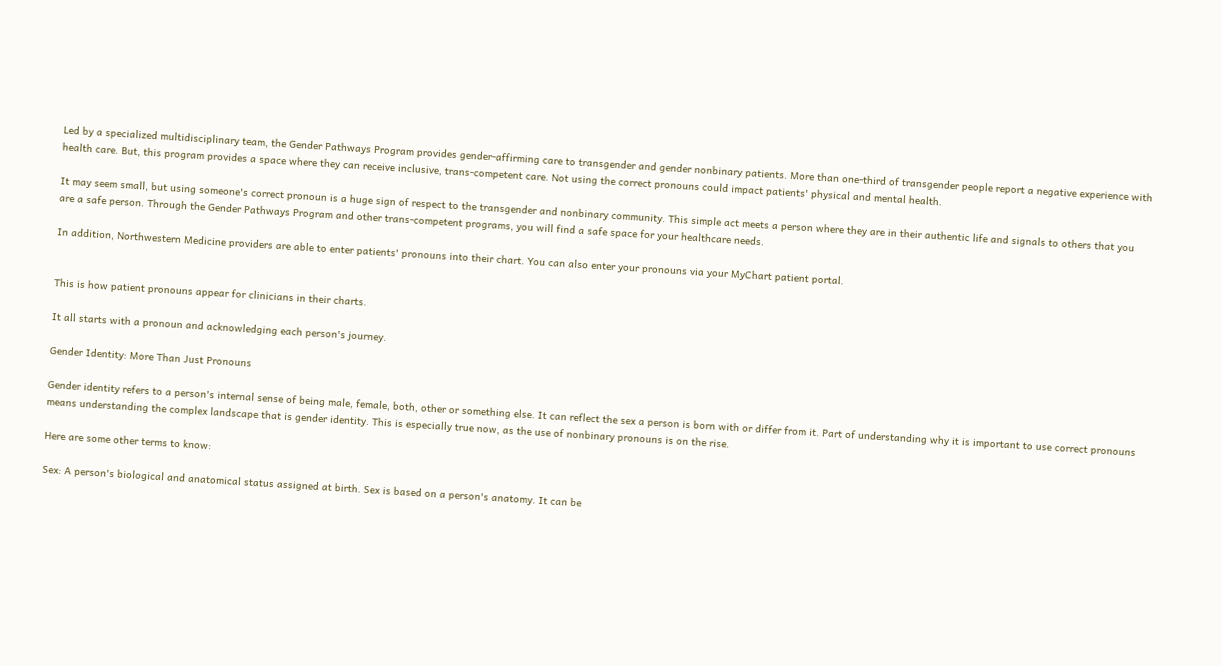Led by a specialized multidisciplinary team, the Gender Pathways Program provides gender-affirming care to transgender and gender nonbinary patients. More than one-third of transgender people report a negative experience with health care. But, this program provides a space where they can receive inclusive, trans-competent care. Not using the correct pronouns could impact patients' physical and mental health.

It may seem small, but using someone's correct pronoun is a huge sign of respect to the transgender and nonbinary community. This simple act meets a person where they are in their authentic life and signals to others that you are a safe person. Through the Gender Pathways Program and other trans-competent programs, you will find a safe space for your healthcare needs.

In addition, Northwestern Medicine providers are able to enter patients' pronouns into their chart. You can also enter your pronouns via your MyChart patient portal.


This is how patient pronouns appear for clinicians in their charts.

It all starts with a pronoun and acknowledging each person's journey.

Gender Identity: More Than Just Pronouns

Gender identity refers to a person's internal sense of being male, female, both, other or something else. It can reflect the sex a person is born with or differ from it. Part of understanding why it is important to use correct pronouns means understanding the complex landscape that is gender identity. This is especially true now, as the use of nonbinary pronouns is on the rise.

Here are some other terms to know:

Sex: A person's biological and anatomical status assigned at birth. Sex is based on a person's anatomy. It can be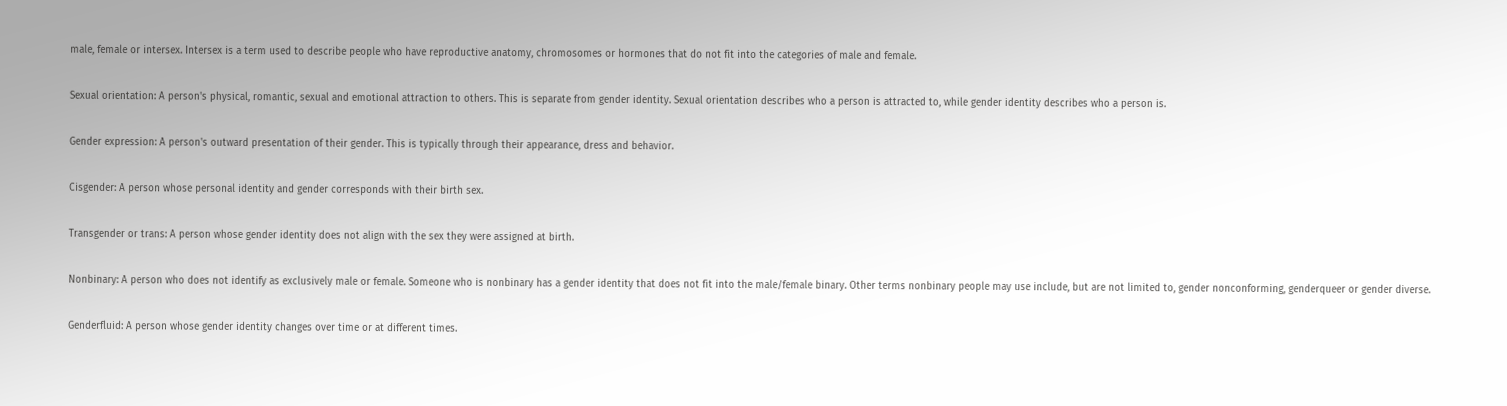male, female or intersex. Intersex is a term used to describe people who have reproductive anatomy, chromosomes or hormones that do not fit into the categories of male and female.

Sexual orientation: A person's physical, romantic, sexual and emotional attraction to others. This is separate from gender identity. Sexual orientation describes who a person is attracted to, while gender identity describes who a person is.

Gender expression: A person's outward presentation of their gender. This is typically through their appearance, dress and behavior.

Cisgender: A person whose personal identity and gender corresponds with their birth sex.

Transgender or trans: A person whose gender identity does not align with the sex they were assigned at birth.

Nonbinary: A person who does not identify as exclusively male or female. Someone who is nonbinary has a gender identity that does not fit into the male/female binary. Other terms nonbinary people may use include, but are not limited to, gender nonconforming, genderqueer or gender diverse.

Genderfluid: A person whose gender identity changes over time or at different times.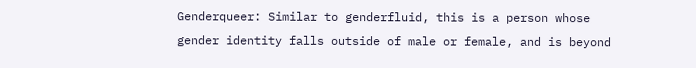Genderqueer: Similar to genderfluid, this is a person whose gender identity falls outside of male or female, and is beyond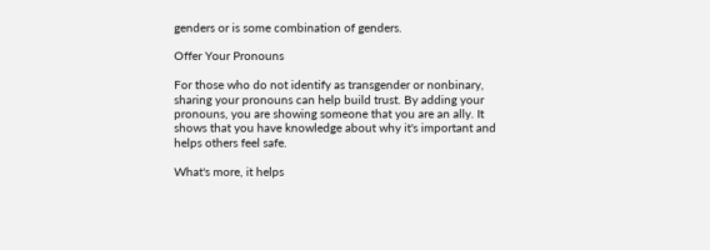genders or is some combination of genders.

Offer Your Pronouns

For those who do not identify as transgender or nonbinary, sharing your pronouns can help build trust. By adding your pronouns, you are showing someone that you are an ally. It shows that you have knowledge about why it's important and helps others feel safe.

What's more, it helps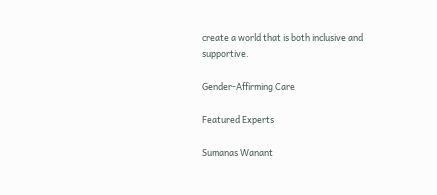create a world that is both inclusive and supportive.

Gender-Affirming Care

Featured Experts

Sumanas Wanant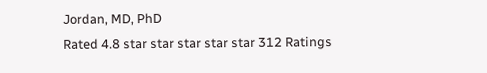Jordan, MD, PhD
Rated 4.8 star star star star star 312 Ratings